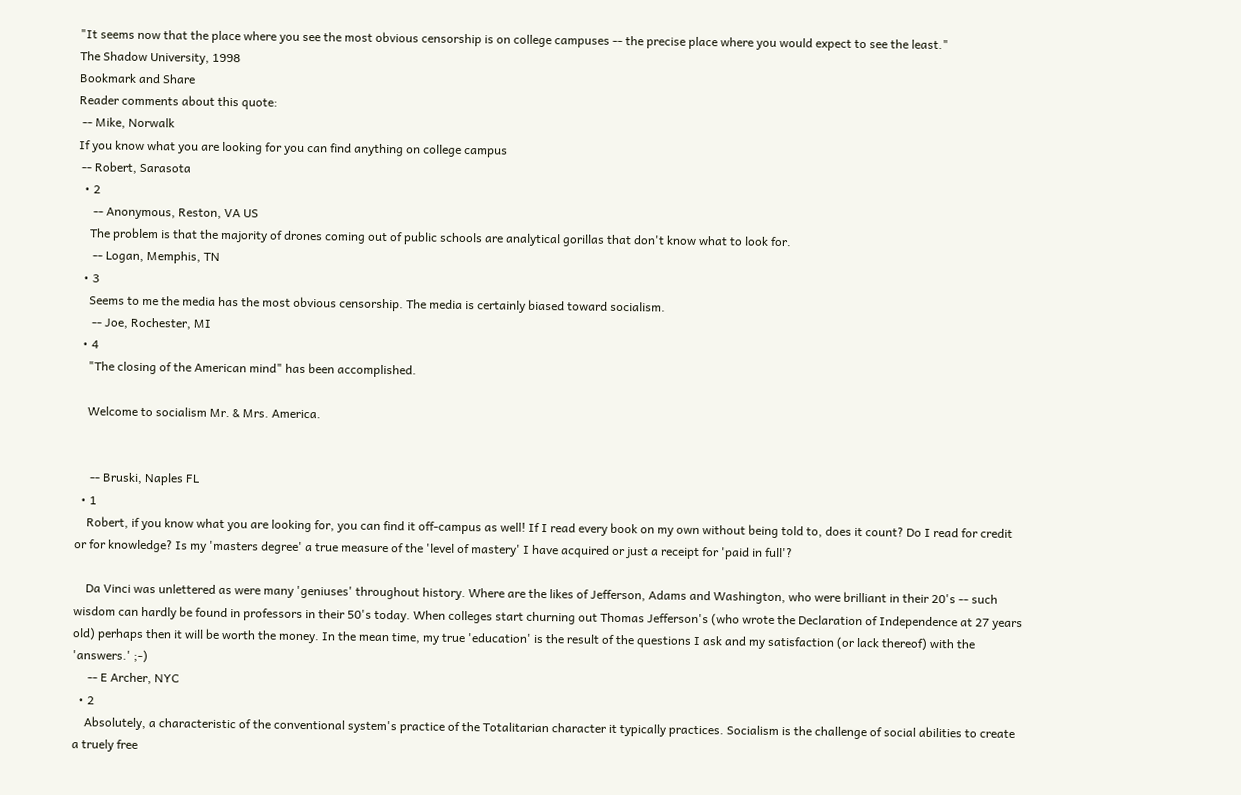"It seems now that the place where you see the most obvious censorship is on college campuses -- the precise place where you would expect to see the least."
The Shadow University, 1998
Bookmark and Share
Reader comments about this quote:
 -- Mike, Norwalk
If you know what you are looking for you can find anything on college campus
 -- Robert, Sarasota
  • 2
     -- Anonymous, Reston, VA US
    The problem is that the majority of drones coming out of public schools are analytical gorillas that don't know what to look for.
     -- Logan, Memphis, TN
  • 3
    Seems to me the media has the most obvious censorship. The media is certainly biased toward socialism.
     -- Joe, Rochester, MI
  • 4
    "The closing of the American mind" has been accomplished.

    Welcome to socialism Mr. & Mrs. America.


     -- Bruski, Naples FL
  • 1
    Robert, if you know what you are looking for, you can find it off-campus as well! If I read every book on my own without being told to, does it count? Do I read for credit or for knowledge? Is my 'masters degree' a true measure of the 'level of mastery' I have acquired or just a receipt for 'paid in full'?

    Da Vinci was unlettered as were many 'geniuses' throughout history. Where are the likes of Jefferson, Adams and Washington, who were brilliant in their 20's -- such wisdom can hardly be found in professors in their 50's today. When colleges start churning out Thomas Jefferson's (who wrote the Declaration of Independence at 27 years old) perhaps then it will be worth the money. In the mean time, my true 'education' is the result of the questions I ask and my satisfaction (or lack thereof) with the 'answers.' ;-)
     -- E Archer, NYC
  • 2
    Absolutely, a characteristic of the conventional system's practice of the Totalitarian character it typically practices. Socialism is the challenge of social abilities to create a truely free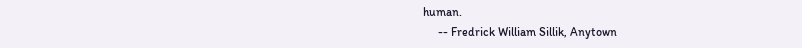human.
     -- Fredrick William Sillik, Anytown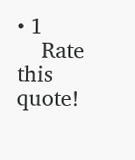• 1
    Rate this quote!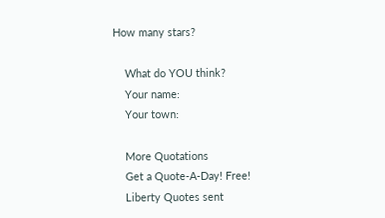How many stars?

    What do YOU think?
    Your name:
    Your town:

    More Quotations
    Get a Quote-A-Day! Free!
    Liberty Quotes sent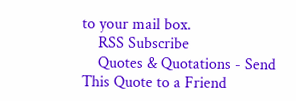to your mail box.
    RSS Subscribe
    Quotes & Quotations - Send This Quote to a Friend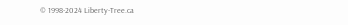© 1998-2024 Liberty-Tree.ca